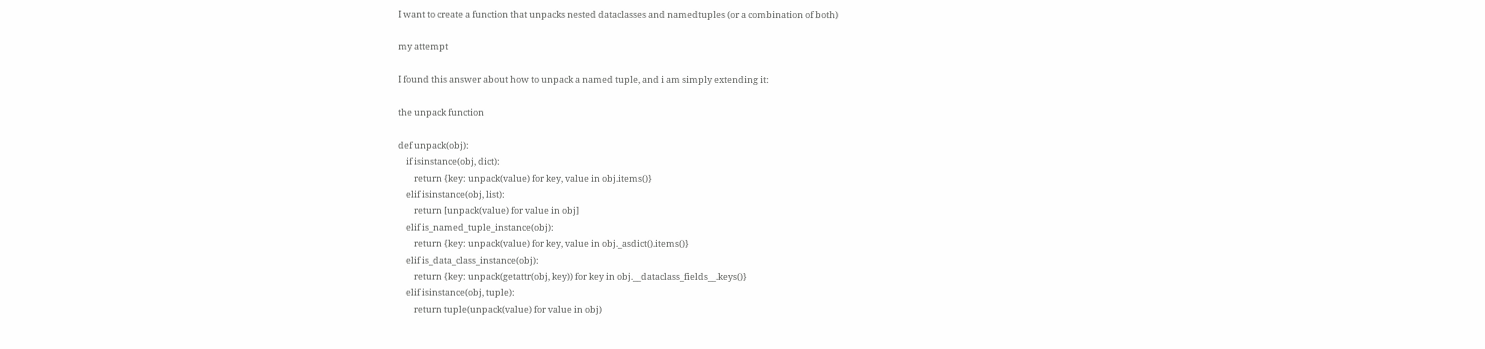I want to create a function that unpacks nested dataclasses and namedtuples (or a combination of both)

my attempt

I found this answer about how to unpack a named tuple, and i am simply extending it:

the unpack function

def unpack(obj):
    if isinstance(obj, dict):
        return {key: unpack(value) for key, value in obj.items()}
    elif isinstance(obj, list):
        return [unpack(value) for value in obj]
    elif is_named_tuple_instance(obj):
        return {key: unpack(value) for key, value in obj._asdict().items()}
    elif is_data_class_instance(obj):
        return {key: unpack(getattr(obj, key)) for key in obj.__dataclass_fields__.keys()}
    elif isinstance(obj, tuple):
        return tuple(unpack(value) for value in obj)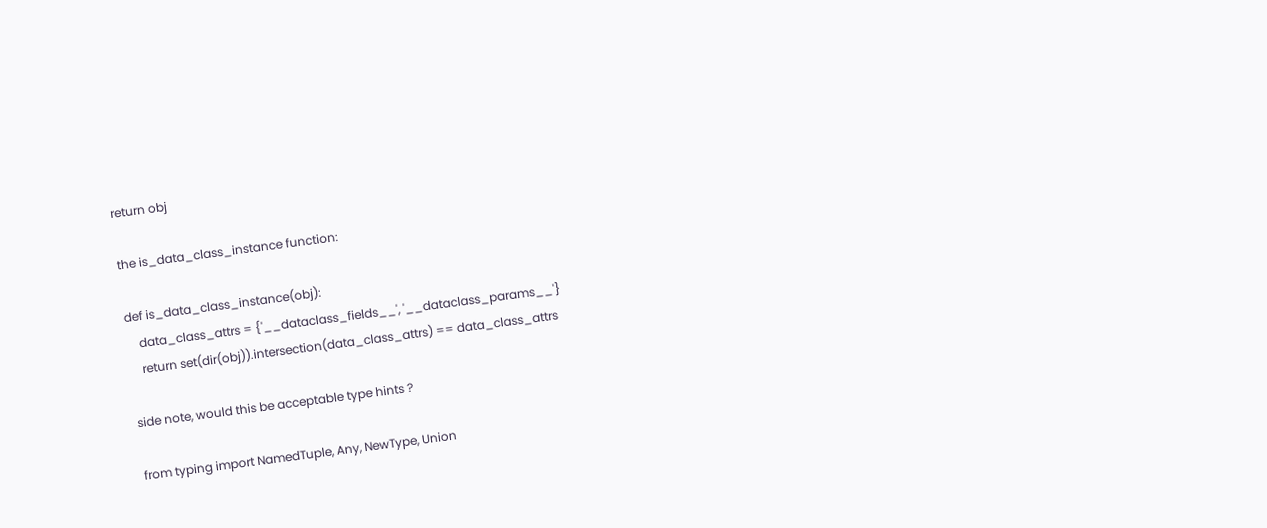return obj

the is_data_class_instance function:

def is_data_class_instance(obj):
    data_class_attrs = {'__dataclass_fields__', '__dataclass_params__'}
    return set(dir(obj)).intersection(data_class_attrs) == data_class_attrs

side note, would this be acceptable type hints ?

from typing import NamedTuple, Any, NewType, Union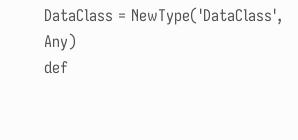DataClass = NewType('DataClass', Any)
def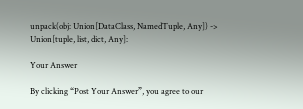unpack(obj: Union[DataClass, NamedTuple, Any]) -> Union[tuple, list, dict, Any]:

Your Answer

By clicking “Post Your Answer”, you agree to our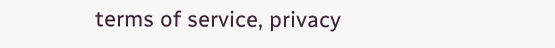terms of service, privacy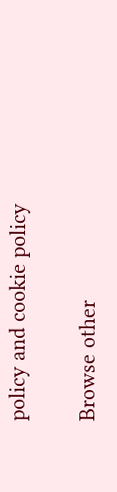policy and cookie policy

Browse other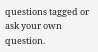questions tagged or ask your own question.